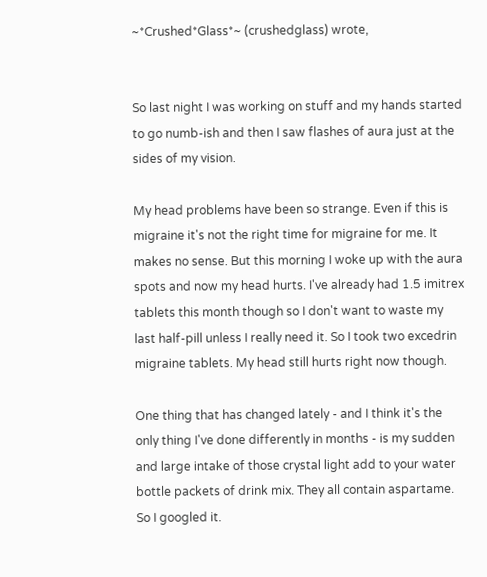~*Crushed*Glass*~ (crushedglass) wrote,


So last night I was working on stuff and my hands started to go numb-ish and then I saw flashes of aura just at the sides of my vision.

My head problems have been so strange. Even if this is migraine it's not the right time for migraine for me. It makes no sense. But this morning I woke up with the aura spots and now my head hurts. I've already had 1.5 imitrex tablets this month though so I don't want to waste my last half-pill unless I really need it. So I took two excedrin migraine tablets. My head still hurts right now though.

One thing that has changed lately - and I think it's the only thing I've done differently in months - is my sudden and large intake of those crystal light add to your water bottle packets of drink mix. They all contain aspartame. So I googled it.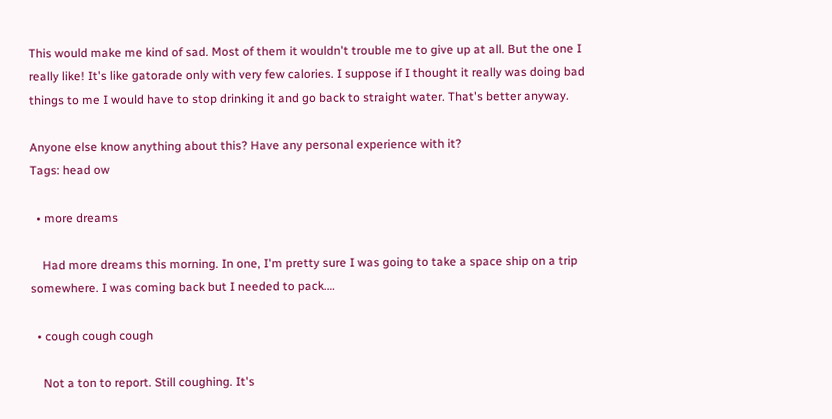This would make me kind of sad. Most of them it wouldn't trouble me to give up at all. But the one I really like! It's like gatorade only with very few calories. I suppose if I thought it really was doing bad things to me I would have to stop drinking it and go back to straight water. That's better anyway.

Anyone else know anything about this? Have any personal experience with it?
Tags: head ow

  • more dreams

    Had more dreams this morning. In one, I'm pretty sure I was going to take a space ship on a trip somewhere. I was coming back but I needed to pack.…

  • cough cough cough

    Not a ton to report. Still coughing. It's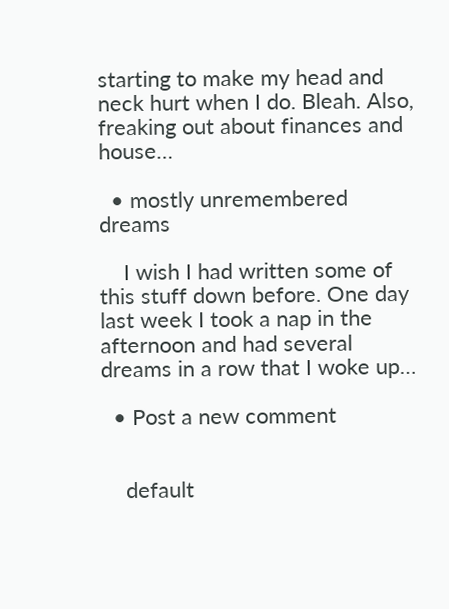starting to make my head and neck hurt when I do. Bleah. Also, freaking out about finances and house…

  • mostly unremembered dreams

    I wish I had written some of this stuff down before. One day last week I took a nap in the afternoon and had several dreams in a row that I woke up…

  • Post a new comment


    default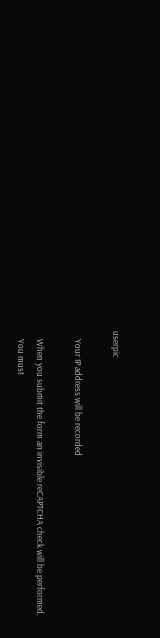userpic

    Your IP address will be recorded

    When you submit the form an invisible reCAPTCHA check will be performed.
    You must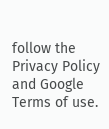follow the Privacy Policy and Google Terms of use.